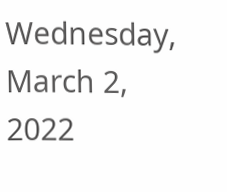Wednesday, March 2, 2022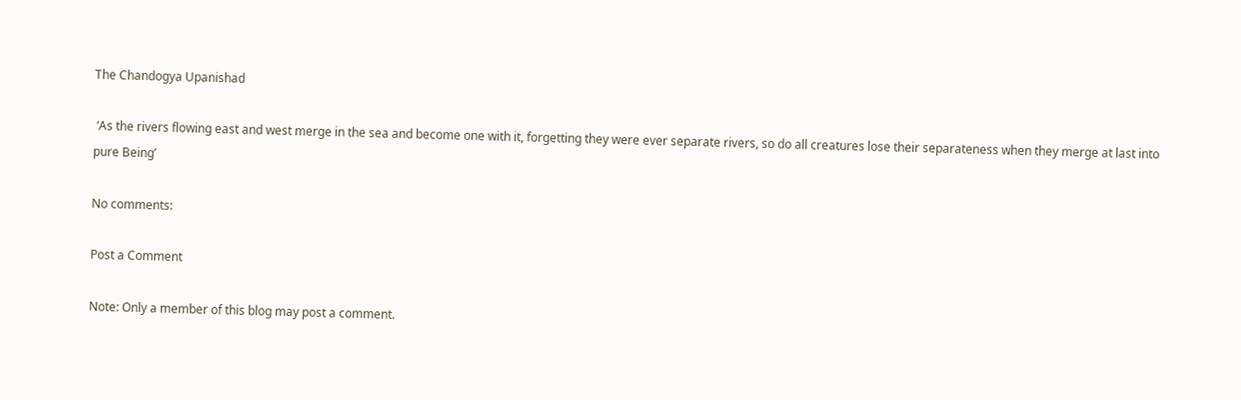The Chandogya Upanishad

 ‘As the rivers flowing east and west merge in the sea and become one with it, forgetting they were ever separate rivers, so do all creatures lose their separateness when they merge at last into pure Being’

No comments:

Post a Comment

Note: Only a member of this blog may post a comment.